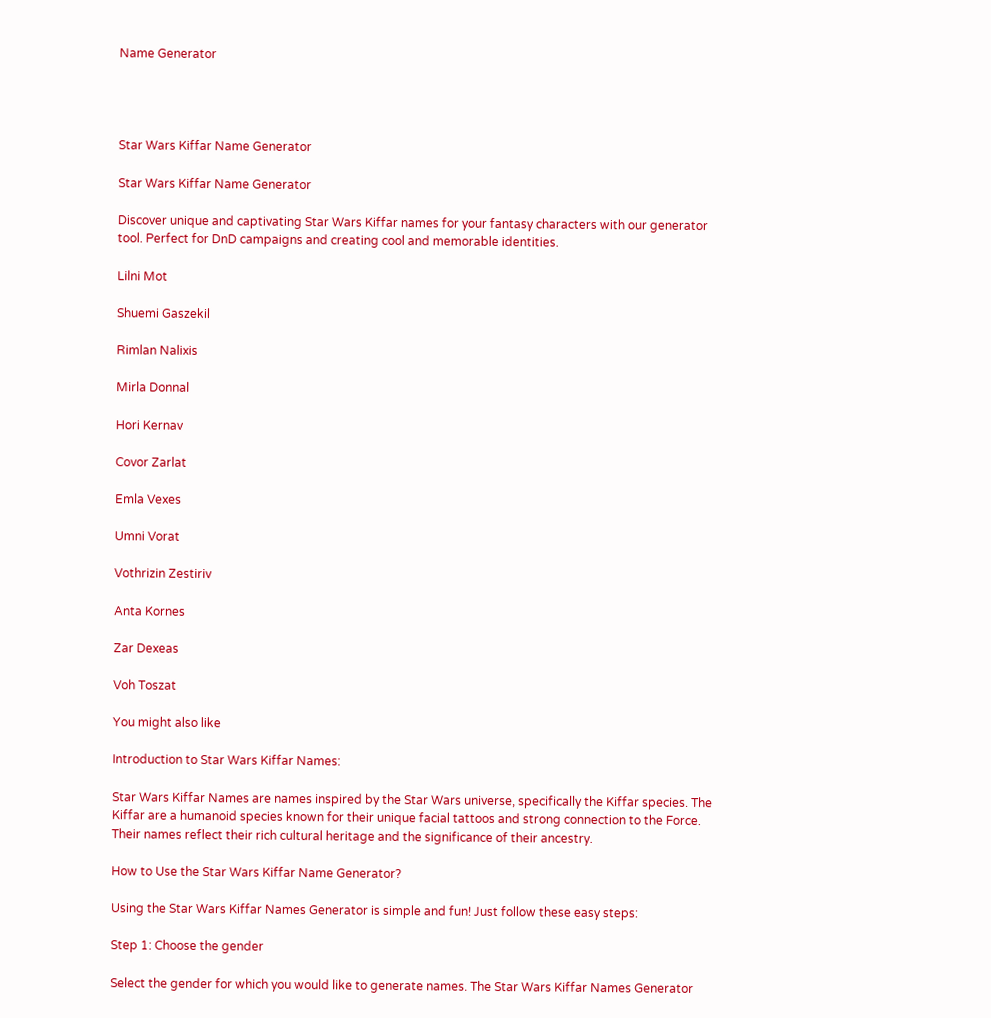Name Generator




Star Wars Kiffar Name Generator

Star Wars Kiffar Name Generator

Discover unique and captivating Star Wars Kiffar names for your fantasy characters with our generator tool. Perfect for DnD campaigns and creating cool and memorable identities.

Lilni Mot

Shuemi Gaszekil

Rimlan Nalixis

Mirla Donnal

Hori Kernav

Covor Zarlat

Emla Vexes

Umni Vorat

Vothrizin Zestiriv

Anta Kornes

Zar Dexeas

Voh Toszat

You might also like

Introduction to Star Wars Kiffar Names:

Star Wars Kiffar Names are names inspired by the Star Wars universe, specifically the Kiffar species. The Kiffar are a humanoid species known for their unique facial tattoos and strong connection to the Force. Their names reflect their rich cultural heritage and the significance of their ancestry.

How to Use the Star Wars Kiffar Name Generator?

Using the Star Wars Kiffar Names Generator is simple and fun! Just follow these easy steps:

Step 1: Choose the gender

Select the gender for which you would like to generate names. The Star Wars Kiffar Names Generator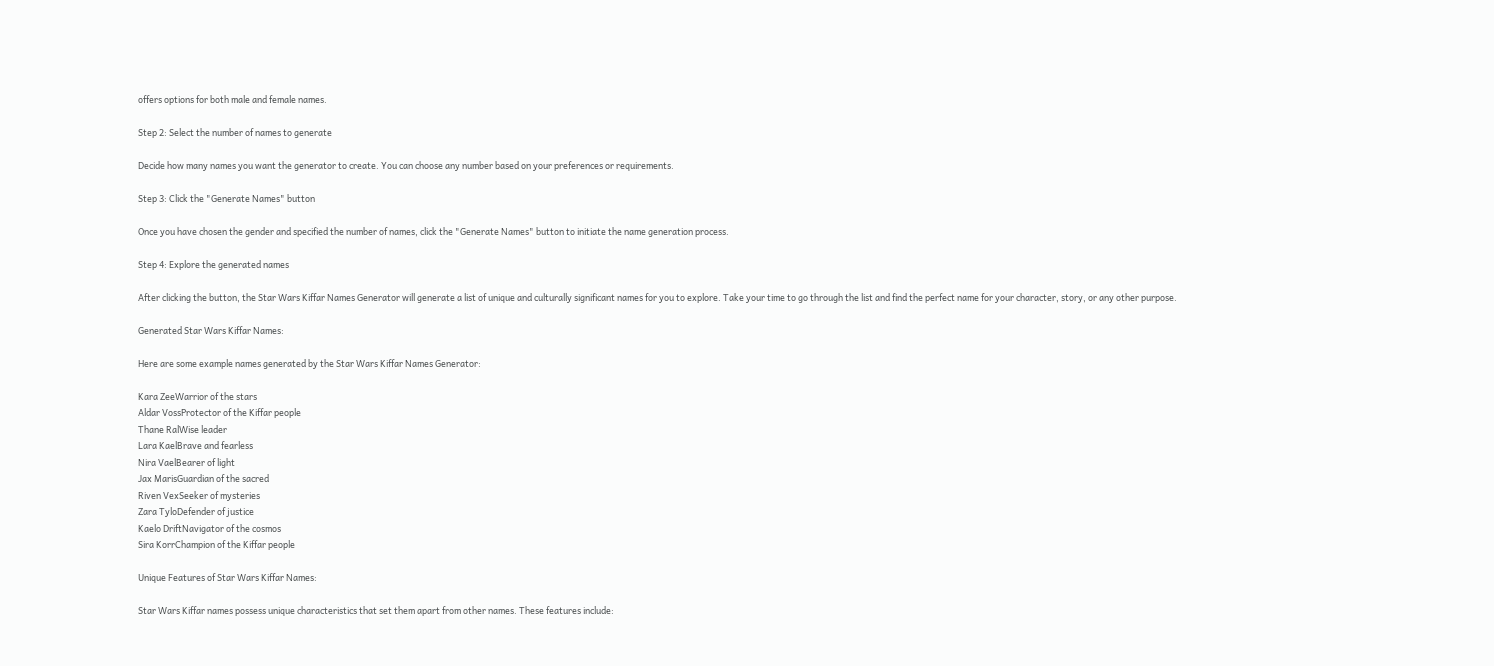offers options for both male and female names.

Step 2: Select the number of names to generate

Decide how many names you want the generator to create. You can choose any number based on your preferences or requirements.

Step 3: Click the "Generate Names" button

Once you have chosen the gender and specified the number of names, click the "Generate Names" button to initiate the name generation process.

Step 4: Explore the generated names

After clicking the button, the Star Wars Kiffar Names Generator will generate a list of unique and culturally significant names for you to explore. Take your time to go through the list and find the perfect name for your character, story, or any other purpose.

Generated Star Wars Kiffar Names:

Here are some example names generated by the Star Wars Kiffar Names Generator:

Kara ZeeWarrior of the stars
Aldar VossProtector of the Kiffar people
Thane RalWise leader
Lara KaelBrave and fearless
Nira VaelBearer of light
Jax MarisGuardian of the sacred
Riven VexSeeker of mysteries
Zara TyloDefender of justice
Kaelo DriftNavigator of the cosmos
Sira KorrChampion of the Kiffar people

Unique Features of Star Wars Kiffar Names:

Star Wars Kiffar names possess unique characteristics that set them apart from other names. These features include: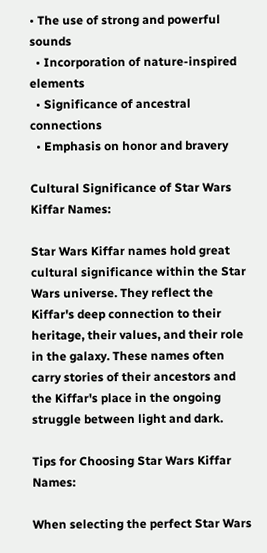• The use of strong and powerful sounds
  • Incorporation of nature-inspired elements
  • Significance of ancestral connections
  • Emphasis on honor and bravery

Cultural Significance of Star Wars Kiffar Names:

Star Wars Kiffar names hold great cultural significance within the Star Wars universe. They reflect the Kiffar's deep connection to their heritage, their values, and their role in the galaxy. These names often carry stories of their ancestors and the Kiffar's place in the ongoing struggle between light and dark.

Tips for Choosing Star Wars Kiffar Names:

When selecting the perfect Star Wars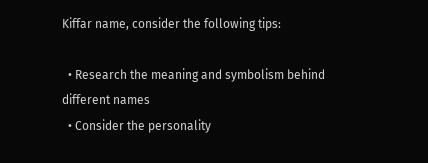Kiffar name, consider the following tips:

  • Research the meaning and symbolism behind different names
  • Consider the personality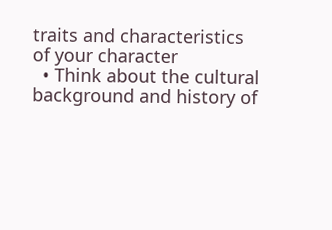traits and characteristics of your character
  • Think about the cultural background and history of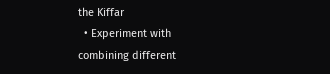the Kiffar
  • Experiment with combining different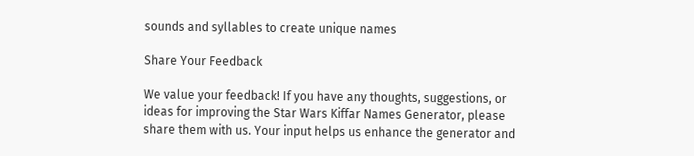sounds and syllables to create unique names

Share Your Feedback

We value your feedback! If you have any thoughts, suggestions, or ideas for improving the Star Wars Kiffar Names Generator, please share them with us. Your input helps us enhance the generator and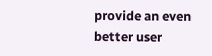provide an even better user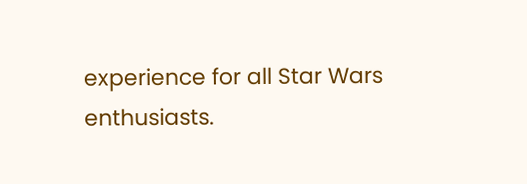experience for all Star Wars enthusiasts.